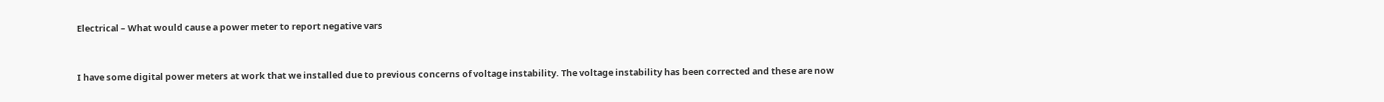Electrical – What would cause a power meter to report negative vars


I have some digital power meters at work that we installed due to previous concerns of voltage instability. The voltage instability has been corrected and these are now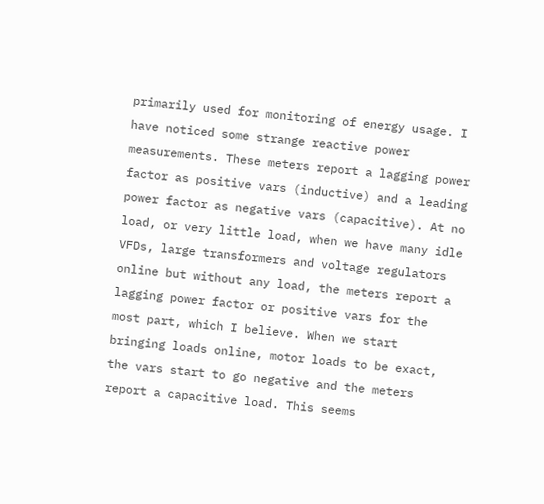primarily used for monitoring of energy usage. I have noticed some strange reactive power measurements. These meters report a lagging power factor as positive vars (inductive) and a leading power factor as negative vars (capacitive). At no load, or very little load, when we have many idle VFDs, large transformers and voltage regulators online but without any load, the meters report a lagging power factor or positive vars for the most part, which I believe. When we start bringing loads online, motor loads to be exact, the vars start to go negative and the meters report a capacitive load. This seems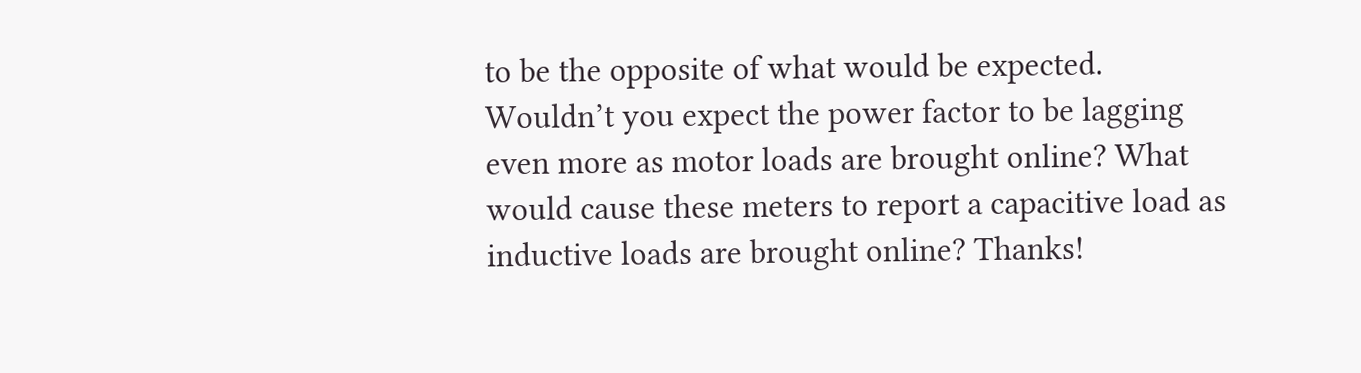to be the opposite of what would be expected. Wouldn’t you expect the power factor to be lagging even more as motor loads are brought online? What would cause these meters to report a capacitive load as inductive loads are brought online? Thanks!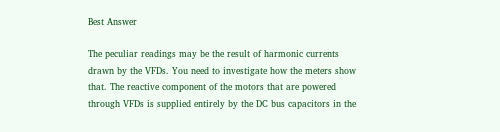Best Answer

The peculiar readings may be the result of harmonic currents drawn by the VFDs. You need to investigate how the meters show that. The reactive component of the motors that are powered through VFDs is supplied entirely by the DC bus capacitors in the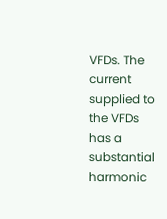VFDs. The current supplied to the VFDs has a substantial harmonic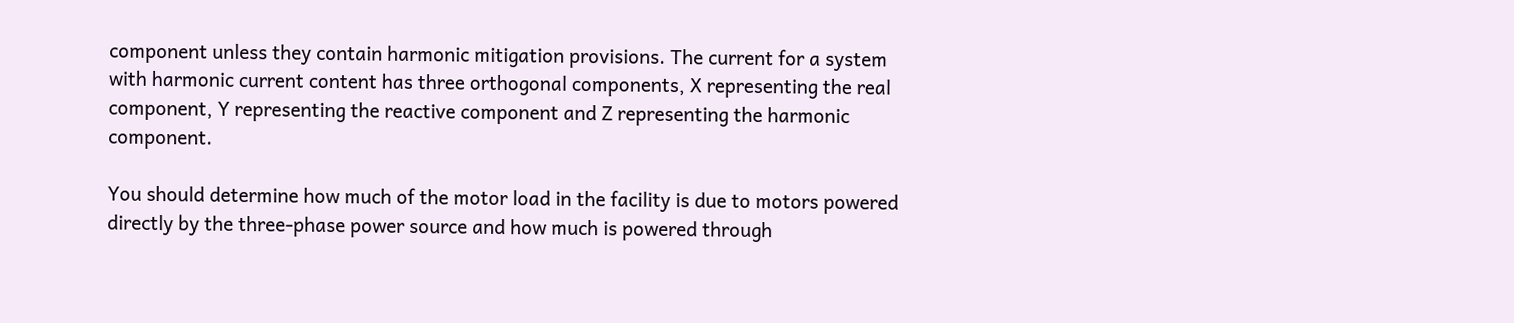component unless they contain harmonic mitigation provisions. The current for a system with harmonic current content has three orthogonal components, X representing the real component, Y representing the reactive component and Z representing the harmonic component.

You should determine how much of the motor load in the facility is due to motors powered directly by the three-phase power source and how much is powered through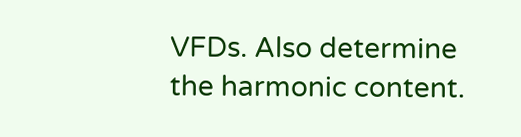VFDs. Also determine the harmonic content.